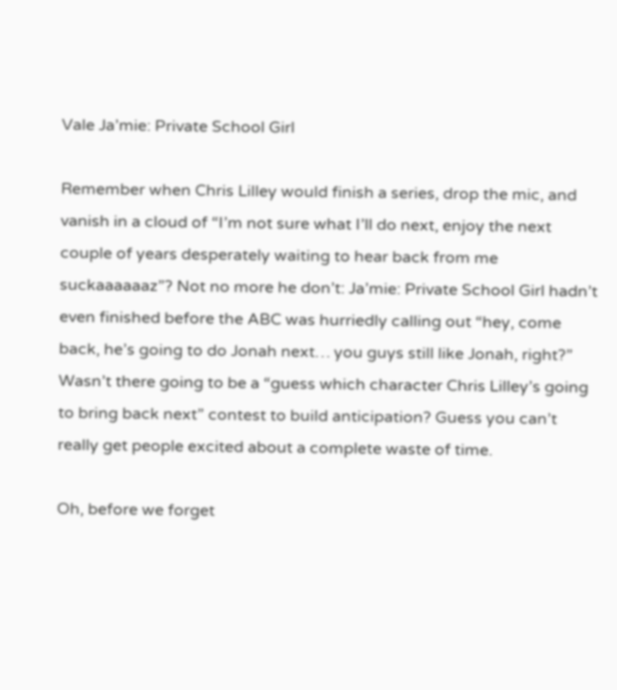Vale Ja’mie: Private School Girl

Remember when Chris Lilley would finish a series, drop the mic, and vanish in a cloud of “I’m not sure what I’ll do next, enjoy the next couple of years desperately waiting to hear back from me suckaaaaaaz”? Not no more he don’t: Ja’mie: Private School Girl hadn’t even finished before the ABC was hurriedly calling out “hey, come back, he’s going to do Jonah next… you guys still like Jonah, right?” Wasn’t there going to be a “guess which character Chris Lilley’s going to bring back next” contest to build anticipation? Guess you can’t really get people excited about a complete waste of time.

Oh, before we forget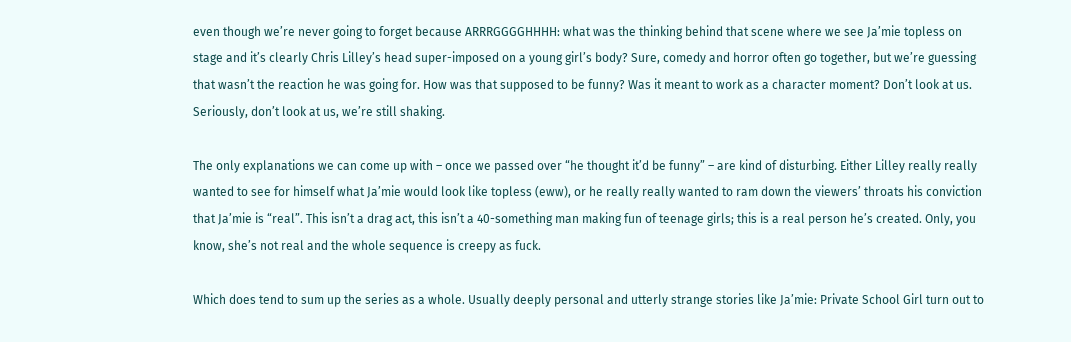even though we’re never going to forget because ARRRGGGGHHHH: what was the thinking behind that scene where we see Ja’mie topless on stage and it’s clearly Chris Lilley’s head super-imposed on a young girl’s body? Sure, comedy and horror often go together, but we’re guessing that wasn’t the reaction he was going for. How was that supposed to be funny? Was it meant to work as a character moment? Don’t look at us. Seriously, don’t look at us, we’re still shaking.

The only explanations we can come up with – once we passed over “he thought it’d be funny” – are kind of disturbing. Either Lilley really really wanted to see for himself what Ja’mie would look like topless (eww), or he really really wanted to ram down the viewers’ throats his conviction that Ja’mie is “real”. This isn’t a drag act, this isn’t a 40-something man making fun of teenage girls; this is a real person he’s created. Only, you know, she’s not real and the whole sequence is creepy as fuck.

Which does tend to sum up the series as a whole. Usually deeply personal and utterly strange stories like Ja’mie: Private School Girl turn out to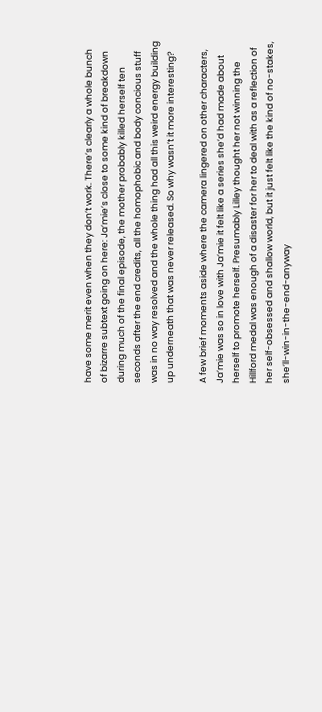have some merit even when they don’t work. There’s clearly a whole bunch of bizarre subtext going on here: Ja’mie’s close to some kind of breakdown during much of the final episode, the mother probably killed herself ten seconds after the end credits, all the homophobic and body concious stuff was in no way resolved and the whole thing had all this weird energy building up underneath that was never released. So why wasn’t it more interesting?

A few brief moments aside where the camera lingered on other characters, Ja’mie was so in love with Ja’mie it felt like a series she’d had made about herself to promote herself. Presumably Lilley thought her not winning the Hillford medal was enough of a disaster for her to deal with as a reflection of her self-obsessed and shallow world, but it just felt like the kind of no-stakes, she’ll-win-in-the-end-anyway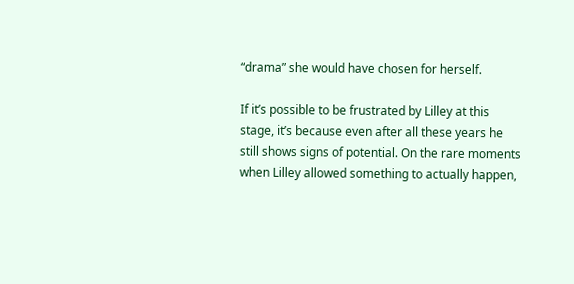“drama” she would have chosen for herself.

If it’s possible to be frustrated by Lilley at this stage, it’s because even after all these years he still shows signs of potential. On the rare moments when Lilley allowed something to actually happen,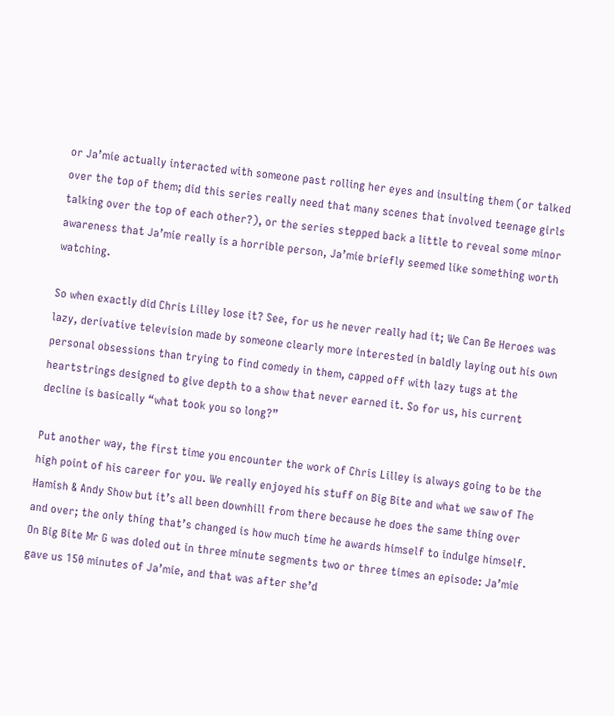or Ja’mie actually interacted with someone past rolling her eyes and insulting them (or talked over the top of them; did this series really need that many scenes that involved teenage girls talking over the top of each other?), or the series stepped back a little to reveal some minor awareness that Ja’mie really is a horrible person, Ja’mie briefly seemed like something worth watching.

So when exactly did Chris Lilley lose it? See, for us he never really had it; We Can Be Heroes was lazy, derivative television made by someone clearly more interested in baldly laying out his own personal obsessions than trying to find comedy in them, capped off with lazy tugs at the heartstrings designed to give depth to a show that never earned it. So for us, his current decline is basically “what took you so long?”

Put another way, the first time you encounter the work of Chris Lilley is always going to be the high point of his career for you. We really enjoyed his stuff on Big Bite and what we saw of The Hamish & Andy Show but it’s all been downhill from there because he does the same thing over and over; the only thing that’s changed is how much time he awards himself to indulge himself. On Big Bite Mr G was doled out in three minute segments two or three times an episode: Ja’mie gave us 150 minutes of Ja’mie, and that was after she’d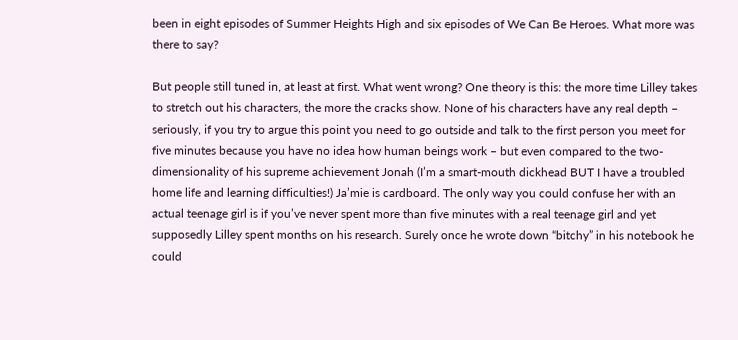been in eight episodes of Summer Heights High and six episodes of We Can Be Heroes. What more was there to say?

But people still tuned in, at least at first. What went wrong? One theory is this: the more time Lilley takes to stretch out his characters, the more the cracks show. None of his characters have any real depth – seriously, if you try to argue this point you need to go outside and talk to the first person you meet for five minutes because you have no idea how human beings work – but even compared to the two-dimensionality of his supreme achievement Jonah (I’m a smart-mouth dickhead BUT I have a troubled home life and learning difficulties!) Ja’mie is cardboard. The only way you could confuse her with an actual teenage girl is if you’ve never spent more than five minutes with a real teenage girl and yet supposedly Lilley spent months on his research. Surely once he wrote down “bitchy” in his notebook he could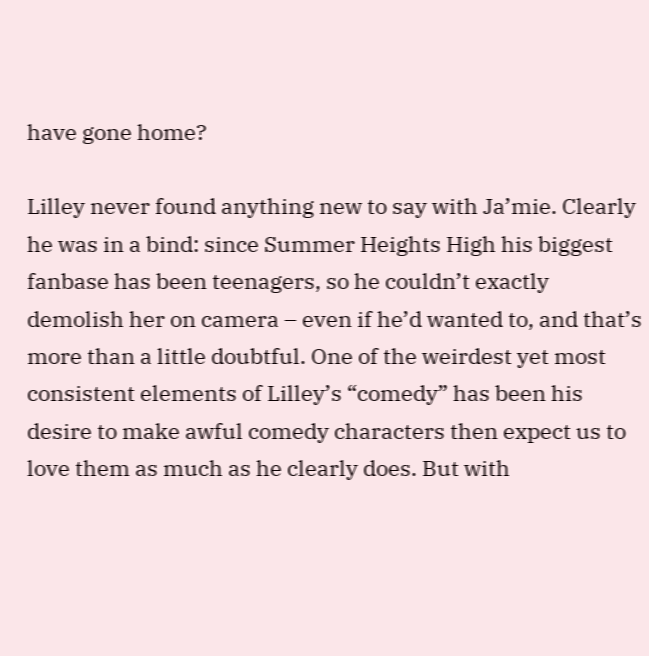have gone home?

Lilley never found anything new to say with Ja’mie. Clearly he was in a bind: since Summer Heights High his biggest fanbase has been teenagers, so he couldn’t exactly demolish her on camera – even if he’d wanted to, and that’s more than a little doubtful. One of the weirdest yet most consistent elements of Lilley’s “comedy” has been his desire to make awful comedy characters then expect us to love them as much as he clearly does. But with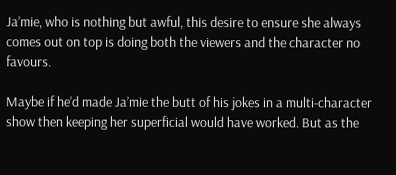Ja’mie, who is nothing but awful, this desire to ensure she always comes out on top is doing both the viewers and the character no favours.

Maybe if he’d made Ja’mie the butt of his jokes in a multi-character show then keeping her superficial would have worked. But as the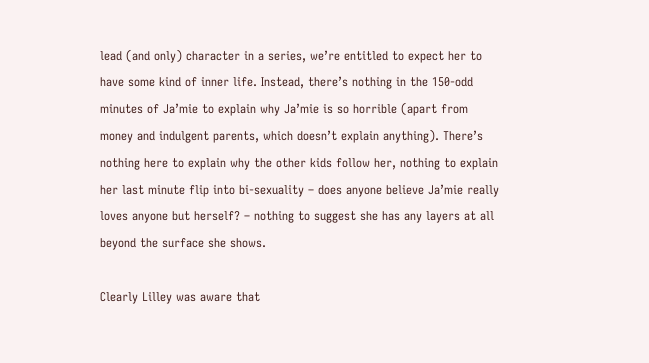lead (and only) character in a series, we’re entitled to expect her to have some kind of inner life. Instead, there’s nothing in the 150-odd minutes of Ja’mie to explain why Ja’mie is so horrible (apart from money and indulgent parents, which doesn’t explain anything). There’s nothing here to explain why the other kids follow her, nothing to explain her last minute flip into bi-sexuality – does anyone believe Ja’mie really loves anyone but herself? – nothing to suggest she has any layers at all beyond the surface she shows.

Clearly Lilley was aware that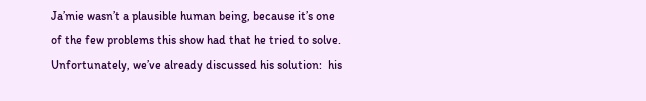Ja’mie wasn’t a plausible human being, because it’s one of the few problems this show had that he tried to solve. Unfortunately, we’ve already discussed his solution:  his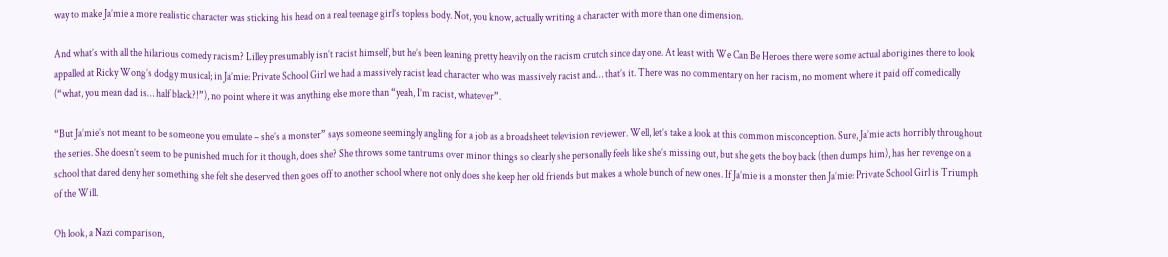way to make Ja’mie a more realistic character was sticking his head on a real teenage girl’s topless body. Not, you know, actually writing a character with more than one dimension.

And what’s with all the hilarious comedy racism? Lilley presumably isn’t racist himself, but he’s been leaning pretty heavily on the racism crutch since day one. At least with We Can Be Heroes there were some actual aborigines there to look appalled at Ricky Wong’s dodgy musical; in Ja’mie: Private School Girl we had a massively racist lead character who was massively racist and… that’s it. There was no commentary on her racism, no moment where it paid off comedically (“what, you mean dad is… half black?!”), no point where it was anything else more than “yeah, I’m racist, whatever”.

“But Ja’mie’s not meant to be someone you emulate – she’s a monster” says someone seemingly angling for a job as a broadsheet television reviewer. Well, let’s take a look at this common misconception. Sure, Ja’mie acts horribly throughout the series. She doesn’t seem to be punished much for it though, does she? She throws some tantrums over minor things so clearly she personally feels like she’s missing out, but she gets the boy back (then dumps him), has her revenge on a school that dared deny her something she felt she deserved then goes off to another school where not only does she keep her old friends but makes a whole bunch of new ones. If Ja’mie is a monster then Ja’mie: Private School Girl is Triumph of the Will.

Oh look, a Nazi comparison,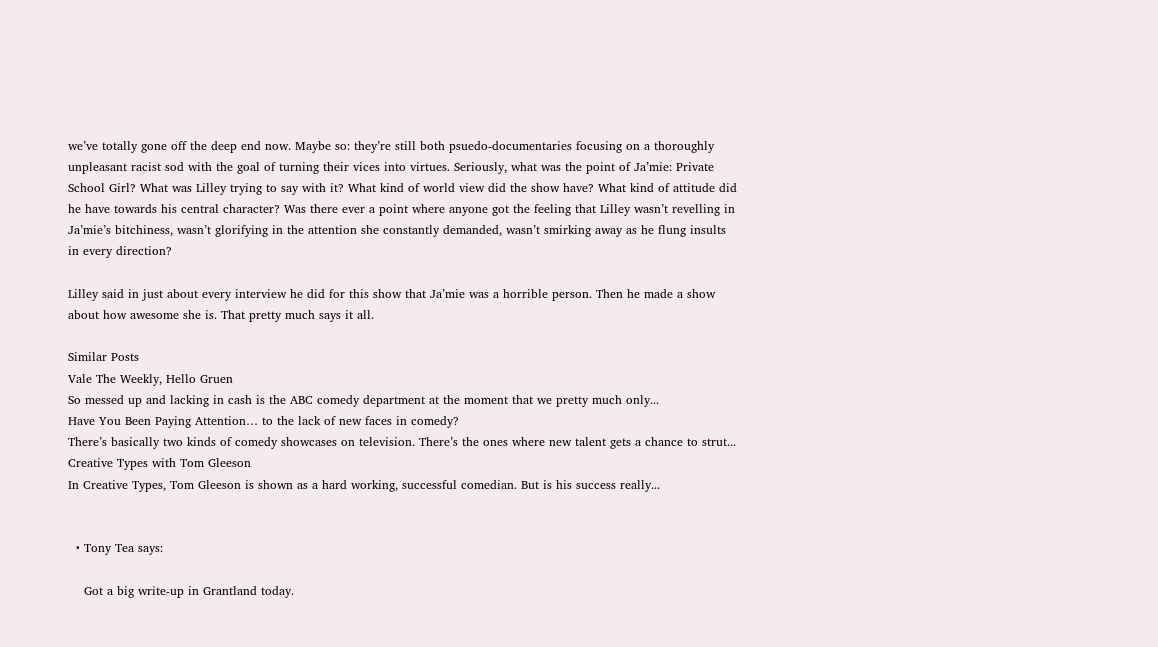we’ve totally gone off the deep end now. Maybe so: they’re still both psuedo-documentaries focusing on a thoroughly unpleasant racist sod with the goal of turning their vices into virtues. Seriously, what was the point of Ja’mie: Private School Girl? What was Lilley trying to say with it? What kind of world view did the show have? What kind of attitude did he have towards his central character? Was there ever a point where anyone got the feeling that Lilley wasn’t revelling in Ja’mie’s bitchiness, wasn’t glorifying in the attention she constantly demanded, wasn’t smirking away as he flung insults in every direction?

Lilley said in just about every interview he did for this show that Ja’mie was a horrible person. Then he made a show about how awesome she is. That pretty much says it all.

Similar Posts
Vale The Weekly, Hello Gruen
So messed up and lacking in cash is the ABC comedy department at the moment that we pretty much only...
Have You Been Paying Attention… to the lack of new faces in comedy?
There’s basically two kinds of comedy showcases on television. There’s the ones where new talent gets a chance to strut...
Creative Types with Tom Gleeson
In Creative Types, Tom Gleeson is shown as a hard working, successful comedian. But is his success really...


  • Tony Tea says:

    Got a big write-up in Grantland today.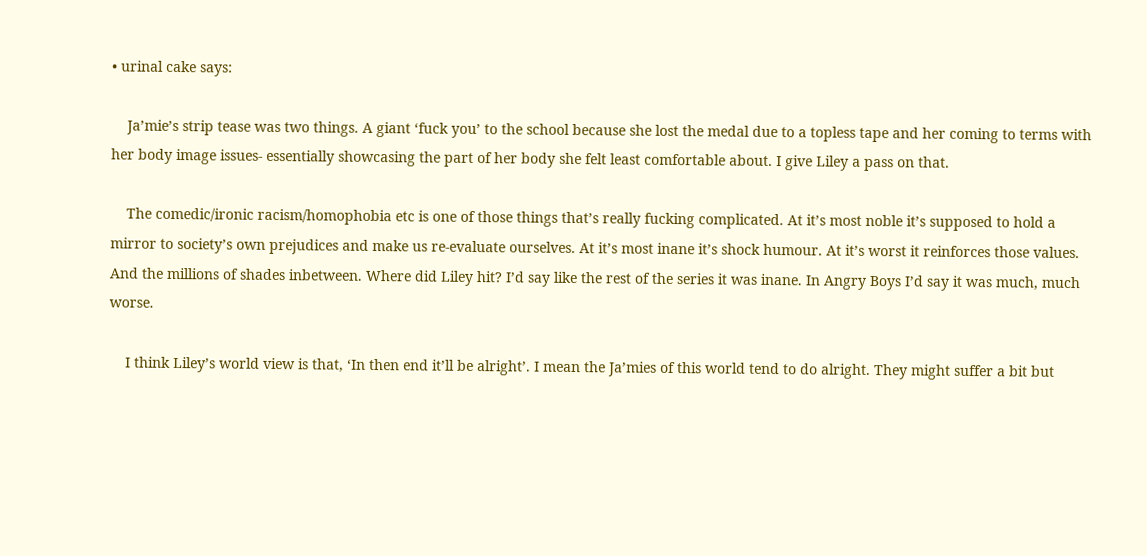• urinal cake says:

    Ja’mie’s strip tease was two things. A giant ‘fuck you’ to the school because she lost the medal due to a topless tape and her coming to terms with her body image issues- essentially showcasing the part of her body she felt least comfortable about. I give Liley a pass on that.

    The comedic/ironic racism/homophobia etc is one of those things that’s really fucking complicated. At it’s most noble it’s supposed to hold a mirror to society’s own prejudices and make us re-evaluate ourselves. At it’s most inane it’s shock humour. At it’s worst it reinforces those values. And the millions of shades inbetween. Where did Liley hit? I’d say like the rest of the series it was inane. In Angry Boys I’d say it was much, much worse.

    I think Liley’s world view is that, ‘In then end it’ll be alright’. I mean the Ja’mies of this world tend to do alright. They might suffer a bit but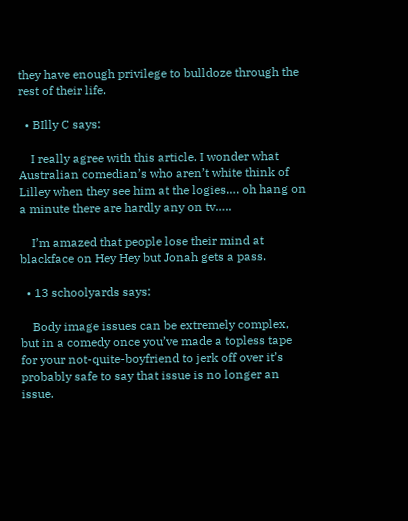they have enough privilege to bulldoze through the rest of their life.

  • BIlly C says:

    I really agree with this article. I wonder what Australian comedian’s who aren’t white think of Lilley when they see him at the logies…. oh hang on a minute there are hardly any on tv…..

    I’m amazed that people lose their mind at blackface on Hey Hey but Jonah gets a pass.

  • 13 schoolyards says:

    Body image issues can be extremely complex, but in a comedy once you’ve made a topless tape for your not-quite-boyfriend to jerk off over it’s probably safe to say that issue is no longer an issue.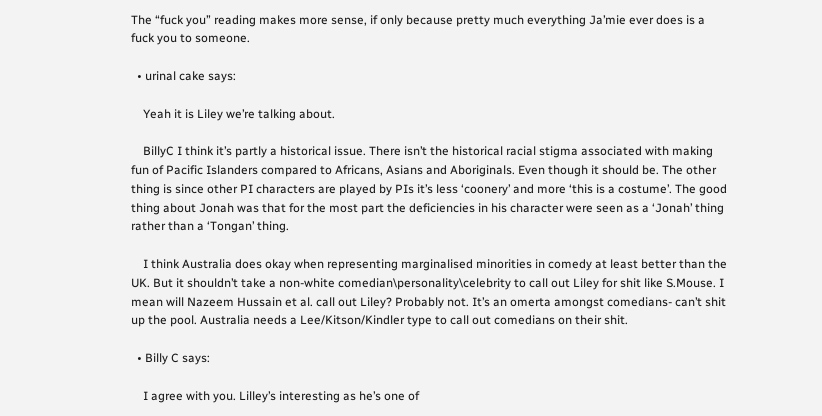The “fuck you” reading makes more sense, if only because pretty much everything Ja’mie ever does is a fuck you to someone.

  • urinal cake says:

    Yeah it is Liley we’re talking about.

    BillyC I think it’s partly a historical issue. There isn’t the historical racial stigma associated with making fun of Pacific Islanders compared to Africans, Asians and Aboriginals. Even though it should be. The other thing is since other PI characters are played by PIs it’s less ‘coonery’ and more ‘this is a costume’. The good thing about Jonah was that for the most part the deficiencies in his character were seen as a ‘Jonah’ thing rather than a ‘Tongan’ thing.

    I think Australia does okay when representing marginalised minorities in comedy at least better than the UK. But it shouldn’t take a non-white comedian\personality\celebrity to call out Liley for shit like S.Mouse. I mean will Nazeem Hussain et al. call out Liley? Probably not. It’s an omerta amongst comedians- can’t shit up the pool. Australia needs a Lee/Kitson/Kindler type to call out comedians on their shit.

  • Billy C says:

    I agree with you. Lilley’s interesting as he’s one of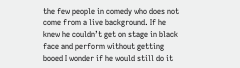the few people in comedy who does not come from a live background. If he knew he couldn’t get on stage in black face and perform without getting booed I wonder if he would still do it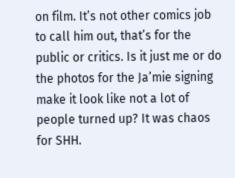on film. It’s not other comics job to call him out, that’s for the public or critics. Is it just me or do the photos for the Ja’mie signing make it look like not a lot of people turned up? It was chaos for SHH.